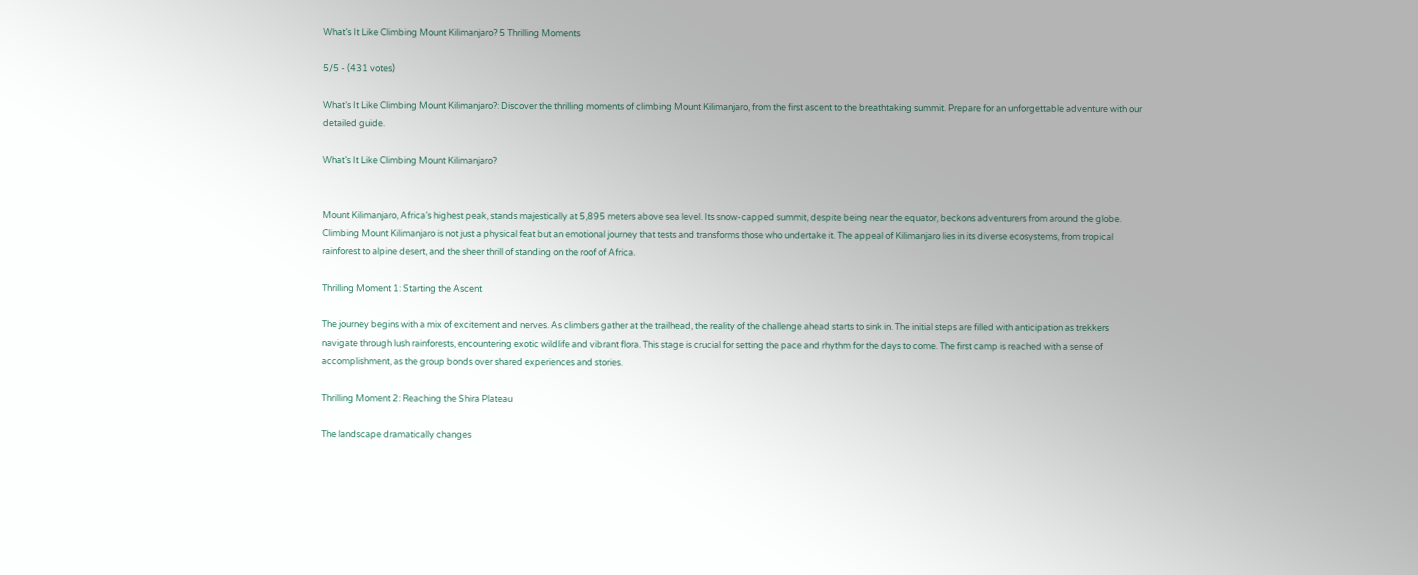What’s It Like Climbing Mount Kilimanjaro? 5 Thrilling Moments

5/5 - (431 votes)

What’s It Like Climbing Mount Kilimanjaro?: Discover the thrilling moments of climbing Mount Kilimanjaro, from the first ascent to the breathtaking summit. Prepare for an unforgettable adventure with our detailed guide.

What’s It Like Climbing Mount Kilimanjaro?


Mount Kilimanjaro, Africa’s highest peak, stands majestically at 5,895 meters above sea level. Its snow-capped summit, despite being near the equator, beckons adventurers from around the globe. Climbing Mount Kilimanjaro is not just a physical feat but an emotional journey that tests and transforms those who undertake it. The appeal of Kilimanjaro lies in its diverse ecosystems, from tropical rainforest to alpine desert, and the sheer thrill of standing on the roof of Africa.

Thrilling Moment 1: Starting the Ascent

The journey begins with a mix of excitement and nerves. As climbers gather at the trailhead, the reality of the challenge ahead starts to sink in. The initial steps are filled with anticipation as trekkers navigate through lush rainforests, encountering exotic wildlife and vibrant flora. This stage is crucial for setting the pace and rhythm for the days to come. The first camp is reached with a sense of accomplishment, as the group bonds over shared experiences and stories.

Thrilling Moment 2: Reaching the Shira Plateau

The landscape dramatically changes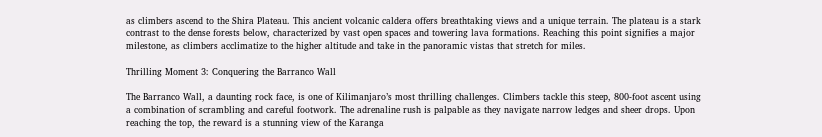as climbers ascend to the Shira Plateau. This ancient volcanic caldera offers breathtaking views and a unique terrain. The plateau is a stark contrast to the dense forests below, characterized by vast open spaces and towering lava formations. Reaching this point signifies a major milestone, as climbers acclimatize to the higher altitude and take in the panoramic vistas that stretch for miles.

Thrilling Moment 3: Conquering the Barranco Wall

The Barranco Wall, a daunting rock face, is one of Kilimanjaro’s most thrilling challenges. Climbers tackle this steep, 800-foot ascent using a combination of scrambling and careful footwork. The adrenaline rush is palpable as they navigate narrow ledges and sheer drops. Upon reaching the top, the reward is a stunning view of the Karanga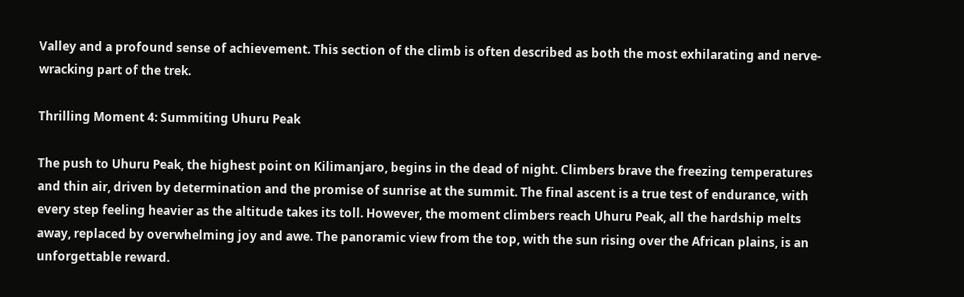Valley and a profound sense of achievement. This section of the climb is often described as both the most exhilarating and nerve-wracking part of the trek.

Thrilling Moment 4: Summiting Uhuru Peak

The push to Uhuru Peak, the highest point on Kilimanjaro, begins in the dead of night. Climbers brave the freezing temperatures and thin air, driven by determination and the promise of sunrise at the summit. The final ascent is a true test of endurance, with every step feeling heavier as the altitude takes its toll. However, the moment climbers reach Uhuru Peak, all the hardship melts away, replaced by overwhelming joy and awe. The panoramic view from the top, with the sun rising over the African plains, is an unforgettable reward.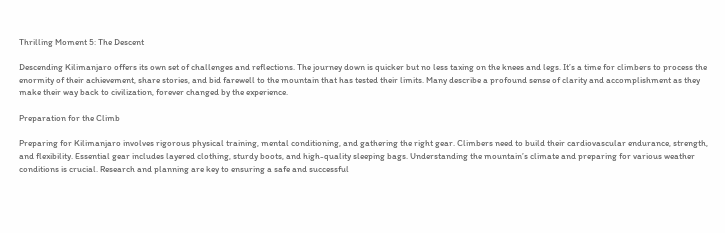Thrilling Moment 5: The Descent

Descending Kilimanjaro offers its own set of challenges and reflections. The journey down is quicker but no less taxing on the knees and legs. It’s a time for climbers to process the enormity of their achievement, share stories, and bid farewell to the mountain that has tested their limits. Many describe a profound sense of clarity and accomplishment as they make their way back to civilization, forever changed by the experience.

Preparation for the Climb

Preparing for Kilimanjaro involves rigorous physical training, mental conditioning, and gathering the right gear. Climbers need to build their cardiovascular endurance, strength, and flexibility. Essential gear includes layered clothing, sturdy boots, and high-quality sleeping bags. Understanding the mountain’s climate and preparing for various weather conditions is crucial. Research and planning are key to ensuring a safe and successful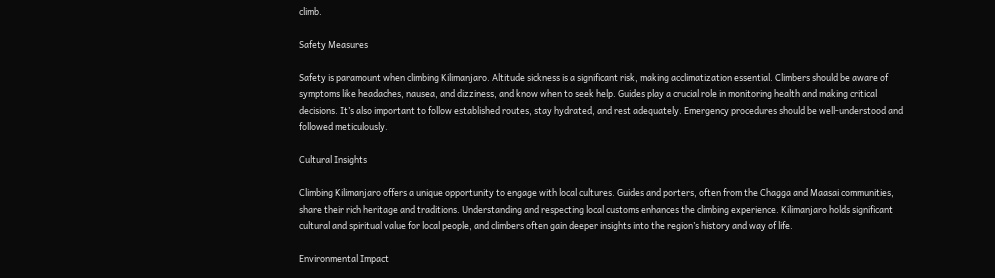climb.

Safety Measures

Safety is paramount when climbing Kilimanjaro. Altitude sickness is a significant risk, making acclimatization essential. Climbers should be aware of symptoms like headaches, nausea, and dizziness, and know when to seek help. Guides play a crucial role in monitoring health and making critical decisions. It’s also important to follow established routes, stay hydrated, and rest adequately. Emergency procedures should be well-understood and followed meticulously.

Cultural Insights

Climbing Kilimanjaro offers a unique opportunity to engage with local cultures. Guides and porters, often from the Chagga and Maasai communities, share their rich heritage and traditions. Understanding and respecting local customs enhances the climbing experience. Kilimanjaro holds significant cultural and spiritual value for local people, and climbers often gain deeper insights into the region’s history and way of life.

Environmental Impact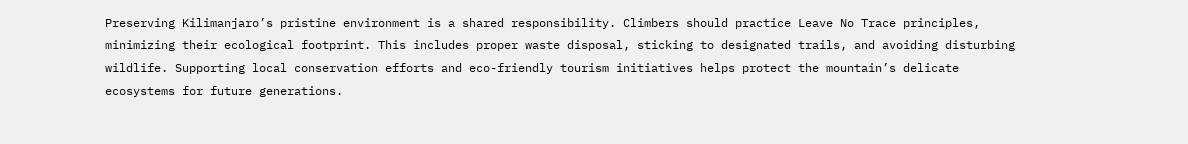Preserving Kilimanjaro’s pristine environment is a shared responsibility. Climbers should practice Leave No Trace principles, minimizing their ecological footprint. This includes proper waste disposal, sticking to designated trails, and avoiding disturbing wildlife. Supporting local conservation efforts and eco-friendly tourism initiatives helps protect the mountain’s delicate ecosystems for future generations.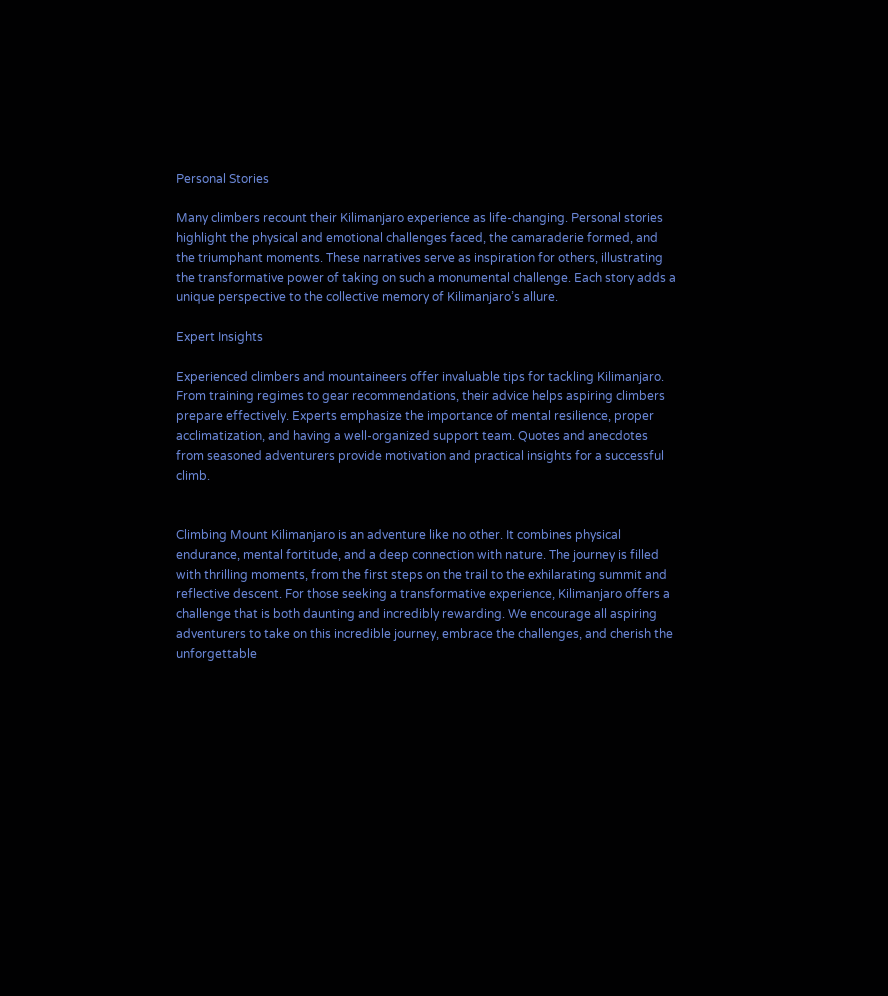Personal Stories

Many climbers recount their Kilimanjaro experience as life-changing. Personal stories highlight the physical and emotional challenges faced, the camaraderie formed, and the triumphant moments. These narratives serve as inspiration for others, illustrating the transformative power of taking on such a monumental challenge. Each story adds a unique perspective to the collective memory of Kilimanjaro’s allure.

Expert Insights

Experienced climbers and mountaineers offer invaluable tips for tackling Kilimanjaro. From training regimes to gear recommendations, their advice helps aspiring climbers prepare effectively. Experts emphasize the importance of mental resilience, proper acclimatization, and having a well-organized support team. Quotes and anecdotes from seasoned adventurers provide motivation and practical insights for a successful climb.


Climbing Mount Kilimanjaro is an adventure like no other. It combines physical endurance, mental fortitude, and a deep connection with nature. The journey is filled with thrilling moments, from the first steps on the trail to the exhilarating summit and reflective descent. For those seeking a transformative experience, Kilimanjaro offers a challenge that is both daunting and incredibly rewarding. We encourage all aspiring adventurers to take on this incredible journey, embrace the challenges, and cherish the unforgettable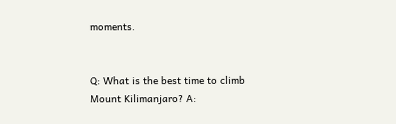moments.


Q: What is the best time to climb Mount Kilimanjaro? A: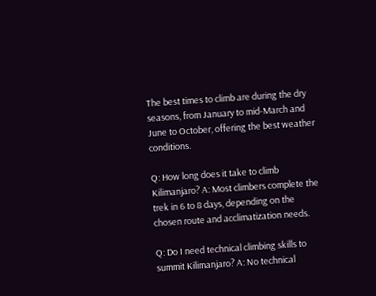The best times to climb are during the dry seasons, from January to mid-March and June to October, offering the best weather conditions.

Q: How long does it take to climb Kilimanjaro? A: Most climbers complete the trek in 6 to 8 days, depending on the chosen route and acclimatization needs.

Q: Do I need technical climbing skills to summit Kilimanjaro? A: No technical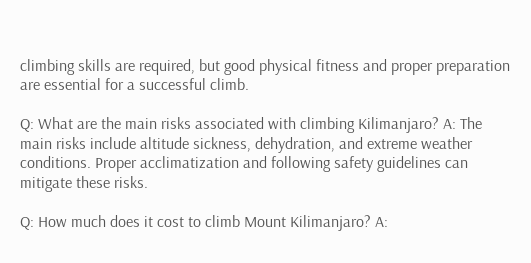climbing skills are required, but good physical fitness and proper preparation are essential for a successful climb.

Q: What are the main risks associated with climbing Kilimanjaro? A: The main risks include altitude sickness, dehydration, and extreme weather conditions. Proper acclimatization and following safety guidelines can mitigate these risks.

Q: How much does it cost to climb Mount Kilimanjaro? A: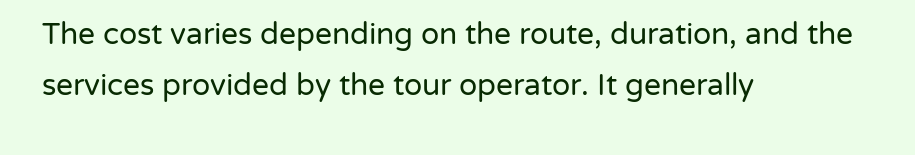The cost varies depending on the route, duration, and the services provided by the tour operator. It generally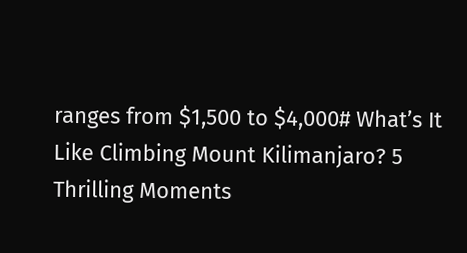ranges from $1,500 to $4,000# What’s It Like Climbing Mount Kilimanjaro? 5 Thrilling Moments